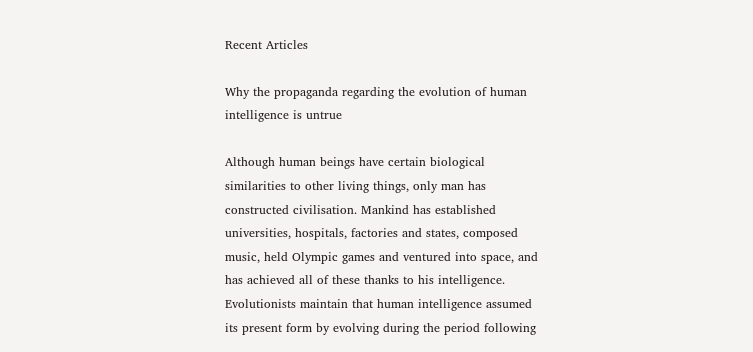Recent Articles

Why the propaganda regarding the evolution of human intelligence is untrue

Although human beings have certain biological similarities to other living things, only man has constructed civilisation. Mankind has established universities, hospitals, factories and states, composed music, held Olympic games and ventured into space, and has achieved all of these thanks to his intelligence. Evolutionists maintain that human intelligence assumed its present form by evolving during the period following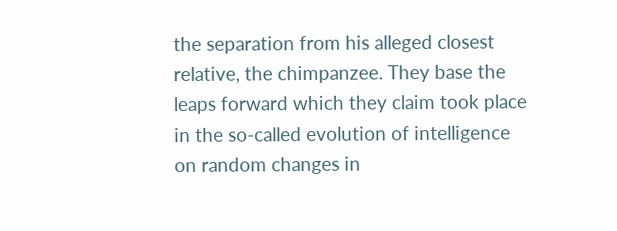the separation from his alleged closest relative, the chimpanzee. They base the leaps forward which they claim took place in the so-called evolution of intelligence on random changes in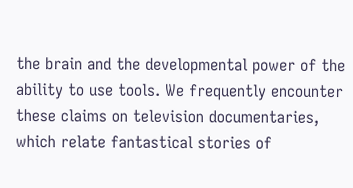the brain and the developmental power of the ability to use tools. We frequently encounter these claims on television documentaries, which relate fantastical stories of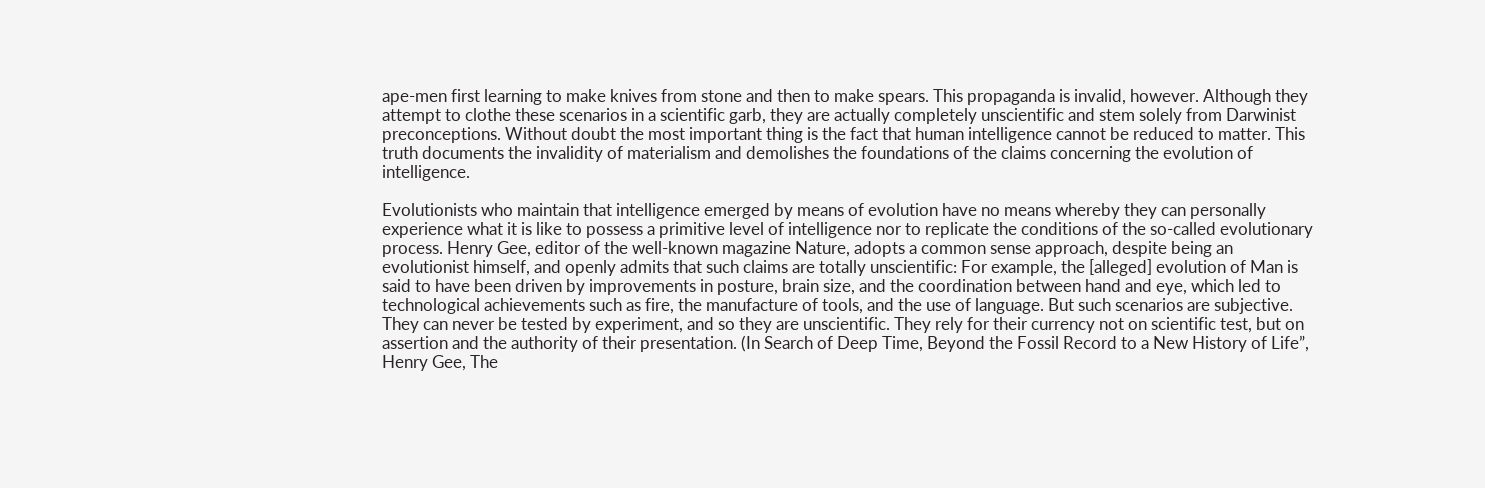ape-men first learning to make knives from stone and then to make spears. This propaganda is invalid, however. Although they attempt to clothe these scenarios in a scientific garb, they are actually completely unscientific and stem solely from Darwinist preconceptions. Without doubt the most important thing is the fact that human intelligence cannot be reduced to matter. This truth documents the invalidity of materialism and demolishes the foundations of the claims concerning the evolution of intelligence.

Evolutionists who maintain that intelligence emerged by means of evolution have no means whereby they can personally experience what it is like to possess a primitive level of intelligence nor to replicate the conditions of the so-called evolutionary process. Henry Gee, editor of the well-known magazine Nature, adopts a common sense approach, despite being an evolutionist himself, and openly admits that such claims are totally unscientific: For example, the [alleged] evolution of Man is said to have been driven by improvements in posture, brain size, and the coordination between hand and eye, which led to technological achievements such as fire, the manufacture of tools, and the use of language. But such scenarios are subjective. They can never be tested by experiment, and so they are unscientific. They rely for their currency not on scientific test, but on assertion and the authority of their presentation. (In Search of Deep Time, Beyond the Fossil Record to a New History of Life”, Henry Gee, The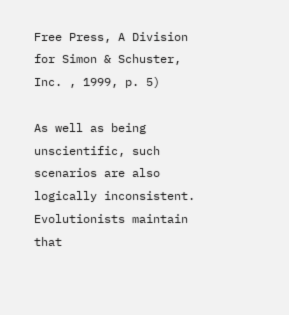Free Press, A Division for Simon & Schuster, Inc. , 1999, p. 5)

As well as being unscientific, such scenarios are also logically inconsistent. Evolutionists maintain that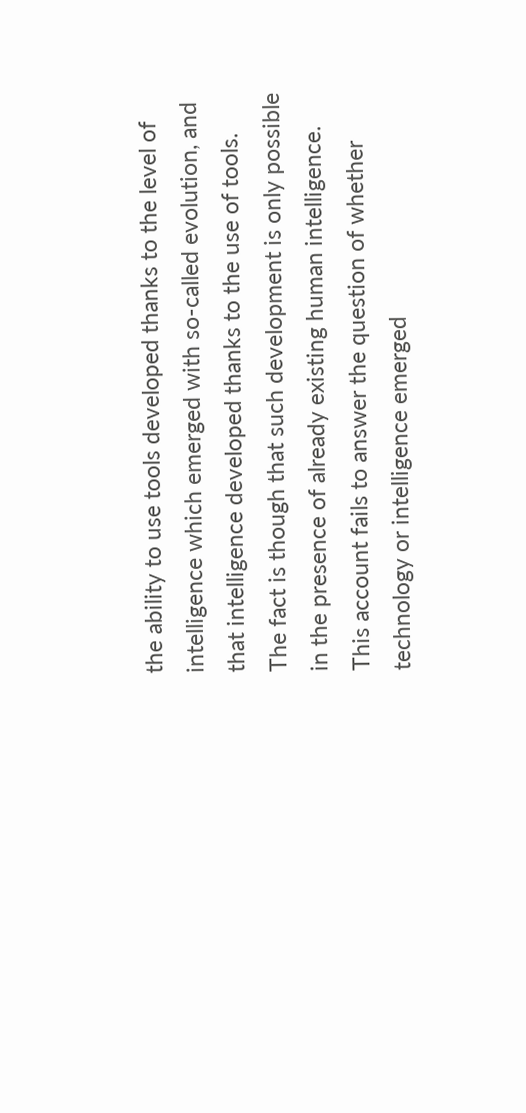the ability to use tools developed thanks to the level of intelligence which emerged with so-called evolution, and that intelligence developed thanks to the use of tools. The fact is though that such development is only possible in the presence of already existing human intelligence. This account fails to answer the question of whether technology or intelligence emerged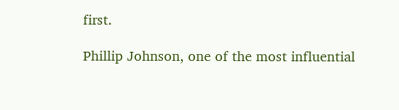first.

Phillip Johnson, one of the most influential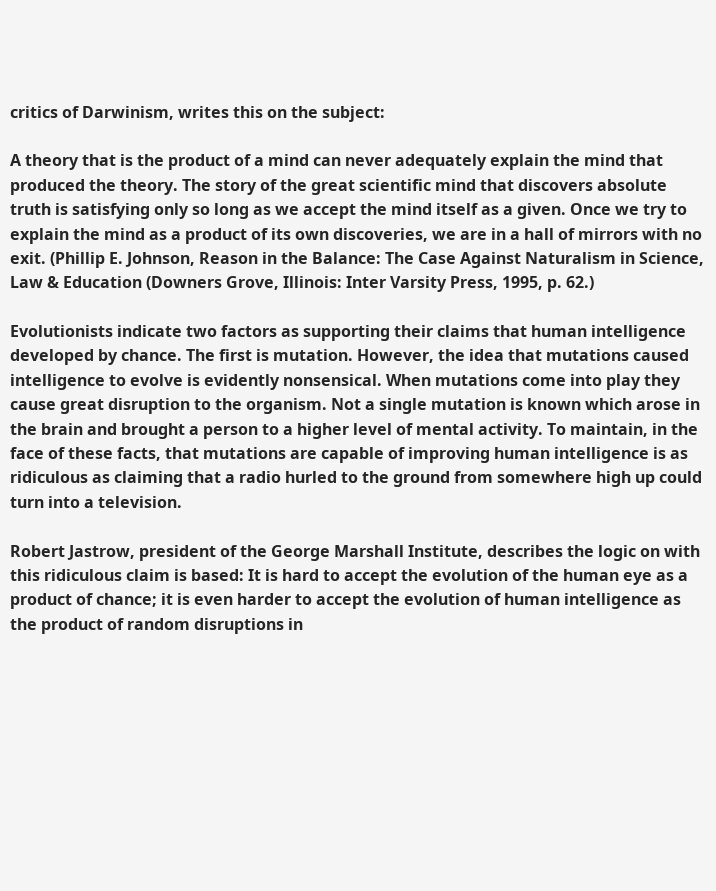critics of Darwinism, writes this on the subject:

A theory that is the product of a mind can never adequately explain the mind that produced the theory. The story of the great scientific mind that discovers absolute truth is satisfying only so long as we accept the mind itself as a given. Once we try to explain the mind as a product of its own discoveries, we are in a hall of mirrors with no exit. (Phillip E. Johnson, Reason in the Balance: The Case Against Naturalism in Science, Law & Education (Downers Grove, Illinois: Inter Varsity Press, 1995, p. 62.)

Evolutionists indicate two factors as supporting their claims that human intelligence developed by chance. The first is mutation. However, the idea that mutations caused intelligence to evolve is evidently nonsensical. When mutations come into play they cause great disruption to the organism. Not a single mutation is known which arose in the brain and brought a person to a higher level of mental activity. To maintain, in the face of these facts, that mutations are capable of improving human intelligence is as ridiculous as claiming that a radio hurled to the ground from somewhere high up could turn into a television.

Robert Jastrow, president of the George Marshall Institute, describes the logic on with this ridiculous claim is based: It is hard to accept the evolution of the human eye as a product of chance; it is even harder to accept the evolution of human intelligence as the product of random disruptions in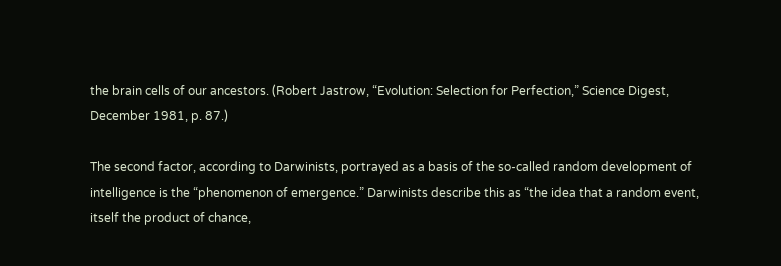the brain cells of our ancestors. (Robert Jastrow, “Evolution: Selection for Perfection,” Science Digest, December 1981, p. 87.)

The second factor, according to Darwinists, portrayed as a basis of the so-called random development of intelligence is the “phenomenon of emergence.” Darwinists describe this as “the idea that a random event, itself the product of chance,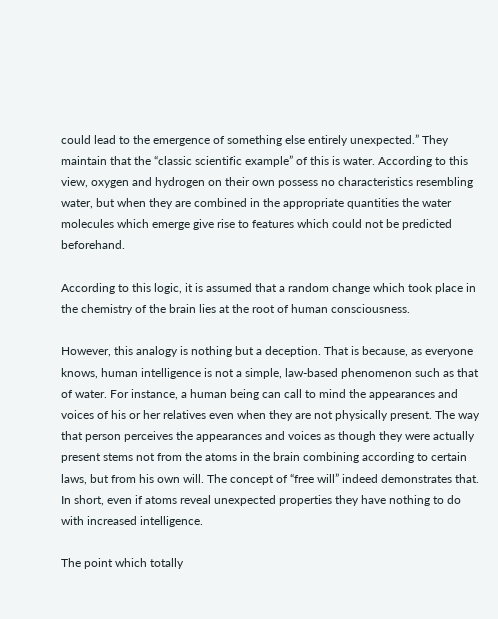could lead to the emergence of something else entirely unexpected.” They maintain that the “classic scientific example” of this is water. According to this view, oxygen and hydrogen on their own possess no characteristics resembling water, but when they are combined in the appropriate quantities the water molecules which emerge give rise to features which could not be predicted beforehand.

According to this logic, it is assumed that a random change which took place in the chemistry of the brain lies at the root of human consciousness.

However, this analogy is nothing but a deception. That is because, as everyone knows, human intelligence is not a simple, law-based phenomenon such as that of water. For instance, a human being can call to mind the appearances and voices of his or her relatives even when they are not physically present. The way that person perceives the appearances and voices as though they were actually present stems not from the atoms in the brain combining according to certain laws, but from his own will. The concept of “free will” indeed demonstrates that. In short, even if atoms reveal unexpected properties they have nothing to do with increased intelligence.

The point which totally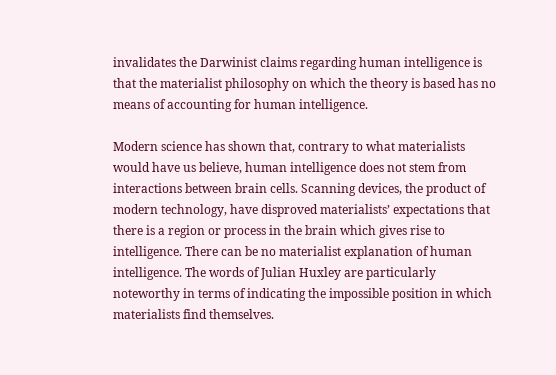invalidates the Darwinist claims regarding human intelligence is that the materialist philosophy on which the theory is based has no means of accounting for human intelligence.

Modern science has shown that, contrary to what materialists would have us believe, human intelligence does not stem from interactions between brain cells. Scanning devices, the product of modern technology, have disproved materialists’ expectations that there is a region or process in the brain which gives rise to intelligence. There can be no materialist explanation of human intelligence. The words of Julian Huxley are particularly noteworthy in terms of indicating the impossible position in which materialists find themselves.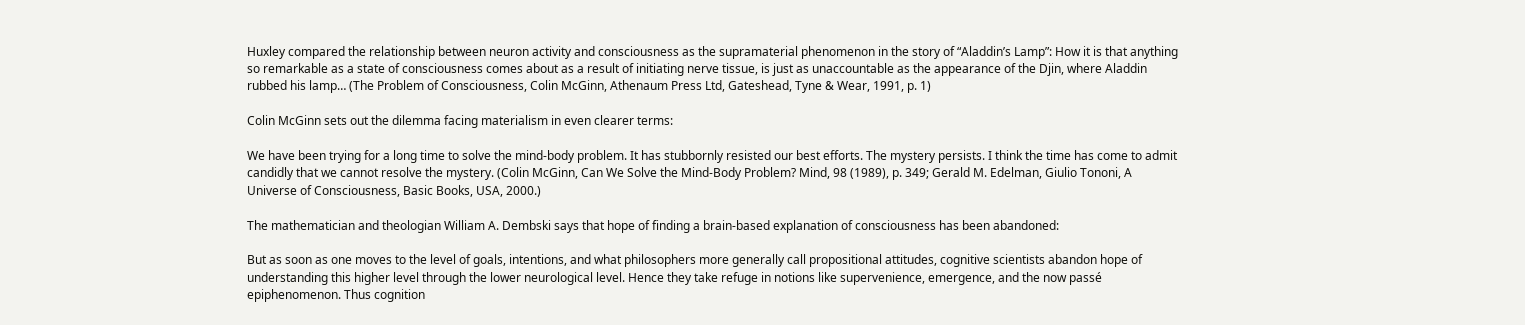Huxley compared the relationship between neuron activity and consciousness as the supramaterial phenomenon in the story of “Aladdin’s Lamp”: How it is that anything so remarkable as a state of consciousness comes about as a result of initiating nerve tissue, is just as unaccountable as the appearance of the Djin, where Aladdin rubbed his lamp… (The Problem of Consciousness, Colin McGinn, Athenaum Press Ltd, Gateshead, Tyne & Wear, 1991, p. 1)

Colin McGinn sets out the dilemma facing materialism in even clearer terms:

We have been trying for a long time to solve the mind-body problem. It has stubbornly resisted our best efforts. The mystery persists. I think the time has come to admit candidly that we cannot resolve the mystery. (Colin McGinn, Can We Solve the Mind-Body Problem? Mind, 98 (1989), p. 349; Gerald M. Edelman, Giulio Tononi, A Universe of Consciousness, Basic Books, USA, 2000.)

The mathematician and theologian William A. Dembski says that hope of finding a brain-based explanation of consciousness has been abandoned:

But as soon as one moves to the level of goals, intentions, and what philosophers more generally call propositional attitudes, cognitive scientists abandon hope of understanding this higher level through the lower neurological level. Hence they take refuge in notions like supervenience, emergence, and the now passé epiphenomenon. Thus cognition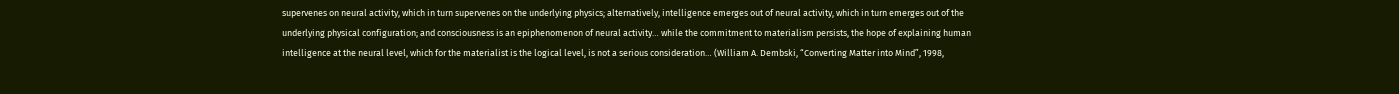supervenes on neural activity, which in turn supervenes on the underlying physics; alternatively, intelligence emerges out of neural activity, which in turn emerges out of the underlying physical configuration; and consciousness is an epiphenomenon of neural activity… while the commitment to materialism persists, the hope of explaining human intelligence at the neural level, which for the materialist is the logical level, is not a serious consideration… (William A. Dembski, “Converting Matter into Mind”, 1998,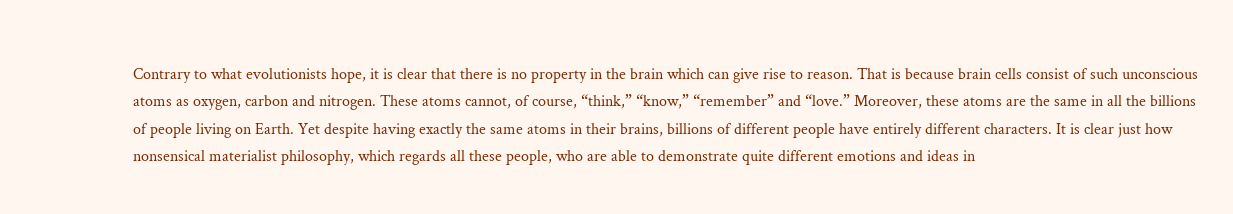Contrary to what evolutionists hope, it is clear that there is no property in the brain which can give rise to reason. That is because brain cells consist of such unconscious atoms as oxygen, carbon and nitrogen. These atoms cannot, of course, “think,” “know,” “remember” and “love.” Moreover, these atoms are the same in all the billions of people living on Earth. Yet despite having exactly the same atoms in their brains, billions of different people have entirely different characters. It is clear just how nonsensical materialist philosophy, which regards all these people, who are able to demonstrate quite different emotions and ideas in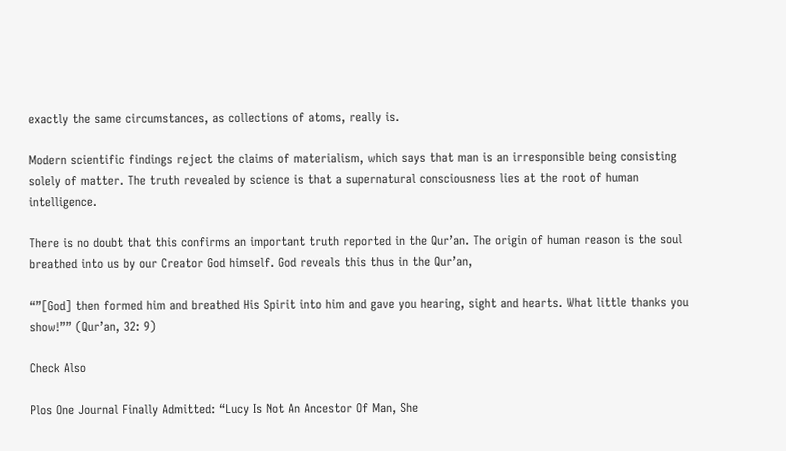exactly the same circumstances, as collections of atoms, really is.

Modern scientific findings reject the claims of materialism, which says that man is an irresponsible being consisting solely of matter. The truth revealed by science is that a supernatural consciousness lies at the root of human intelligence.

There is no doubt that this confirms an important truth reported in the Qur’an. The origin of human reason is the soul breathed into us by our Creator God himself. God reveals this thus in the Qur’an,

“”[God] then formed him and breathed His Spirit into him and gave you hearing, sight and hearts. What little thanks you show!”” (Qur’an, 32: 9)

Check Also

Plos One Journal Finally Admitted: “Lucy Is Not An Ancestor Of Man, She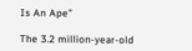Is An Ape”

The 3.2 million-year-old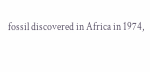fossil discovered in Africa in 1974,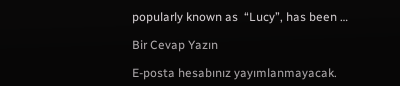popularly known as  “Lucy”, has been …

Bir Cevap Yazın

E-posta hesabınız yayımlanmayacak.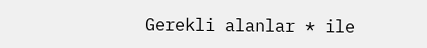Gerekli alanlar * ile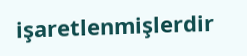işaretlenmişlerdir